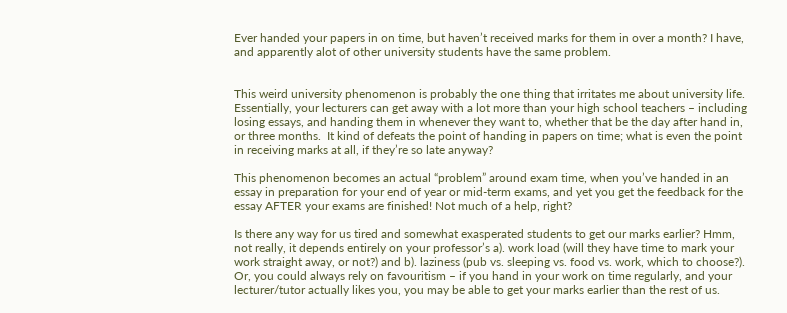Ever handed your papers in on time, but haven’t received marks for them in over a month? I have, and apparently alot of other university students have the same problem.


This weird university phenomenon is probably the one thing that irritates me about university life. Essentially, your lecturers can get away with a lot more than your high school teachers – including losing essays, and handing them in whenever they want to, whether that be the day after hand in, or three months.  It kind of defeats the point of handing in papers on time; what is even the point in receiving marks at all, if they’re so late anyway?

This phenomenon becomes an actual “problem” around exam time, when you’ve handed in an essay in preparation for your end of year or mid-term exams, and yet you get the feedback for the essay AFTER your exams are finished! Not much of a help, right?

Is there any way for us tired and somewhat exasperated students to get our marks earlier? Hmm, not really, it depends entirely on your professor’s a). work load (will they have time to mark your work straight away, or not?) and b). laziness (pub vs. sleeping vs. food vs. work, which to choose?). Or, you could always rely on favouritism – if you hand in your work on time regularly, and your lecturer/tutor actually likes you, you may be able to get your marks earlier than the rest of us.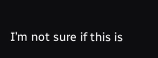I’m not sure if this is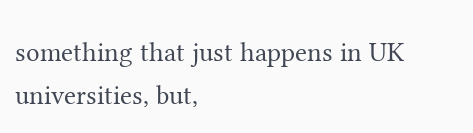something that just happens in UK universities, but,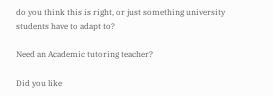do you think this is right, or just something university students have to adapt to?

Need an Academic tutoring teacher?

Did you like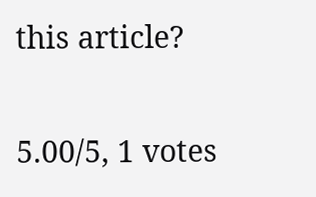this article?

5.00/5, 1 votes